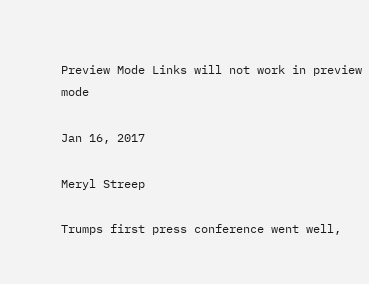Preview Mode Links will not work in preview mode

Jan 16, 2017

Meryl Streep

Trumps first press conference went well,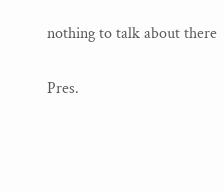nothing to talk about there

Pres.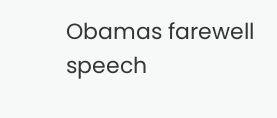Obamas farewell speech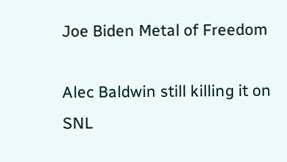Joe Biden Metal of Freedom

Alec Baldwin still killing it on SNL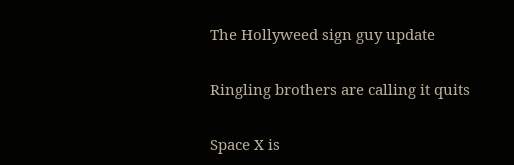The Hollyweed sign guy update

Ringling brothers are calling it quits

Space X is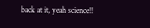back at it, yeah science!!